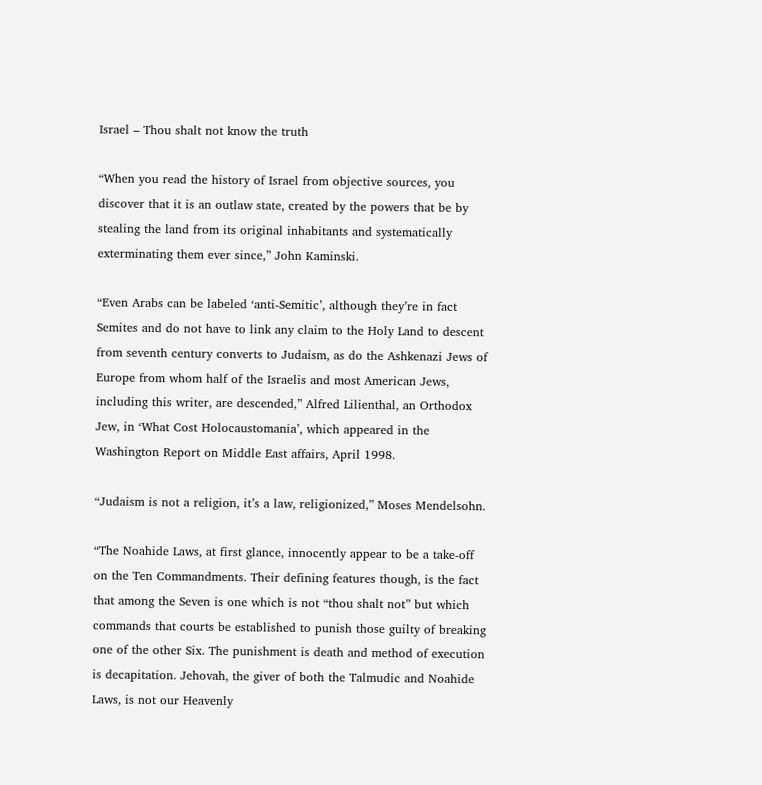Israel – Thou shalt not know the truth

“When you read the history of Israel from objective sources, you discover that it is an outlaw state, created by the powers that be by stealing the land from its original inhabitants and systematically exterminating them ever since,” John Kaminski.

“Even Arabs can be labeled ‘anti-Semitic’, although they’re in fact Semites and do not have to link any claim to the Holy Land to descent from seventh century converts to Judaism, as do the Ashkenazi Jews of Europe from whom half of the Israelis and most American Jews, including this writer, are descended,” Alfred Lilienthal, an Orthodox Jew, in ‘What Cost Holocaustomania’, which appeared in the Washington Report on Middle East affairs, April 1998.

“Judaism is not a religion, it’s a law, religionized,” Moses Mendelsohn.

“The Noahide Laws, at first glance, innocently appear to be a take-off on the Ten Commandments. Their defining features though, is the fact that among the Seven is one which is not “thou shalt not” but which commands that courts be established to punish those guilty of breaking one of the other Six. The punishment is death and method of execution is decapitation. Jehovah, the giver of both the Talmudic and Noahide Laws, is not our Heavenly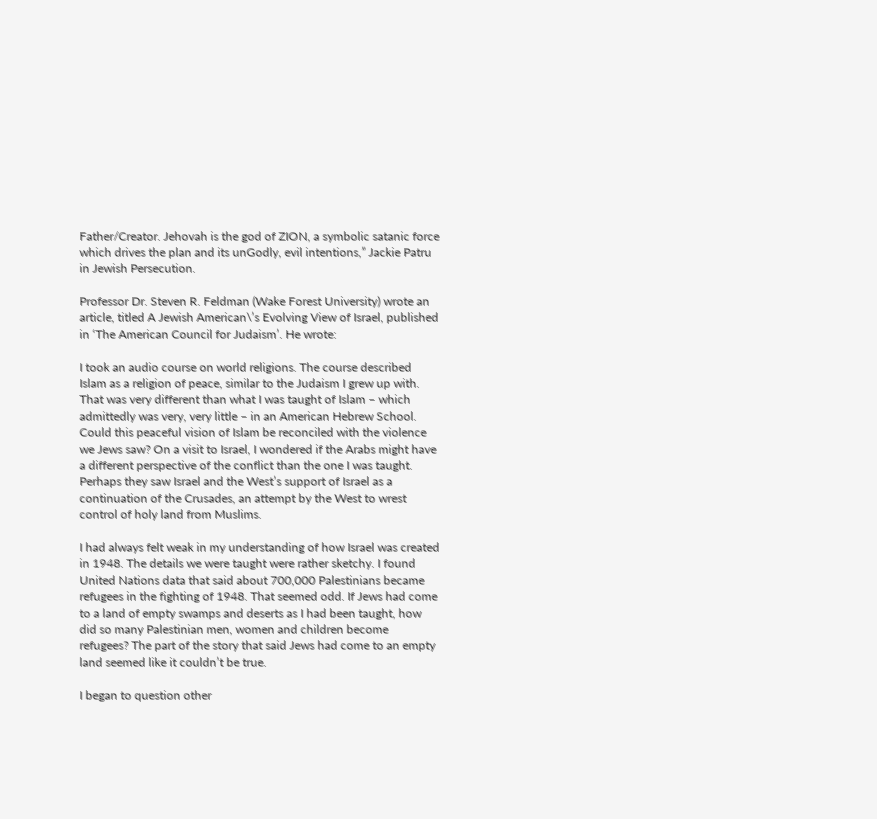Father/Creator. Jehovah is the god of ZION, a symbolic satanic force which drives the plan and its unGodly, evil intentions,” Jackie Patru in Jewish Persecution.

Professor Dr. Steven R. Feldman (Wake Forest University) wrote an article, titled A Jewish American\’s Evolving View of Israel, published in ‘The American Council for Judaism’. He wrote:

I took an audio course on world religions. The course described Islam as a religion of peace, similar to the Judaism I grew up with. That was very different than what I was taught of Islam – which admittedly was very, very little – in an American Hebrew School. Could this peaceful vision of Islam be reconciled with the violence we Jews saw? On a visit to Israel, I wondered if the Arabs might have a different perspective of the conflict than the one I was taught. Perhaps they saw Israel and the West’s support of Israel as a continuation of the Crusades, an attempt by the West to wrest control of holy land from Muslims.

I had always felt weak in my understanding of how Israel was created in 1948. The details we were taught were rather sketchy. I found United Nations data that said about 700,000 Palestinians became refugees in the fighting of 1948. That seemed odd. If Jews had come to a land of empty swamps and deserts as I had been taught, how did so many Palestinian men, women and children become refugees? The part of the story that said Jews had come to an empty land seemed like it couldn’t be true.

I began to question other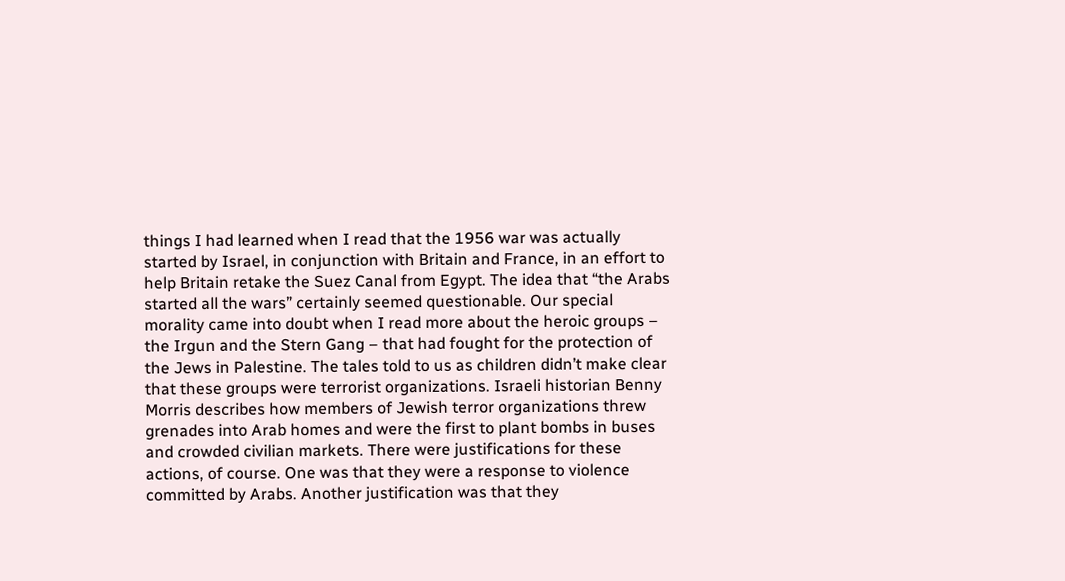things I had learned when I read that the 1956 war was actually started by Israel, in conjunction with Britain and France, in an effort to help Britain retake the Suez Canal from Egypt. The idea that “the Arabs started all the wars” certainly seemed questionable. Our special morality came into doubt when I read more about the heroic groups – the Irgun and the Stern Gang – that had fought for the protection of the Jews in Palestine. The tales told to us as children didn’t make clear that these groups were terrorist organizations. Israeli historian Benny Morris describes how members of Jewish terror organizations threw grenades into Arab homes and were the first to plant bombs in buses and crowded civilian markets. There were justifications for these actions, of course. One was that they were a response to violence committed by Arabs. Another justification was that they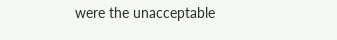were the unacceptable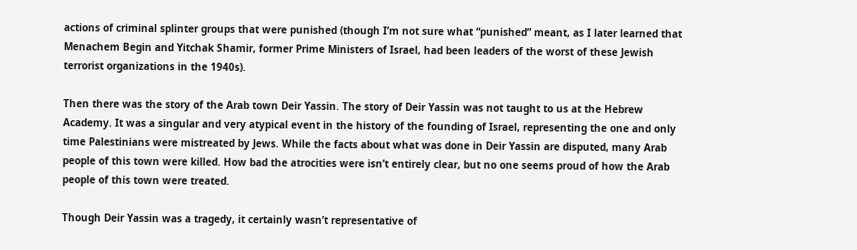actions of criminal splinter groups that were punished (though I’m not sure what “punished” meant, as I later learned that Menachem Begin and Yitchak Shamir, former Prime Ministers of Israel, had been leaders of the worst of these Jewish terrorist organizations in the 1940s).

Then there was the story of the Arab town Deir Yassin. The story of Deir Yassin was not taught to us at the Hebrew Academy. It was a singular and very atypical event in the history of the founding of Israel, representing the one and only time Palestinians were mistreated by Jews. While the facts about what was done in Deir Yassin are disputed, many Arab people of this town were killed. How bad the atrocities were isn’t entirely clear, but no one seems proud of how the Arab people of this town were treated.

Though Deir Yassin was a tragedy, it certainly wasn’t representative of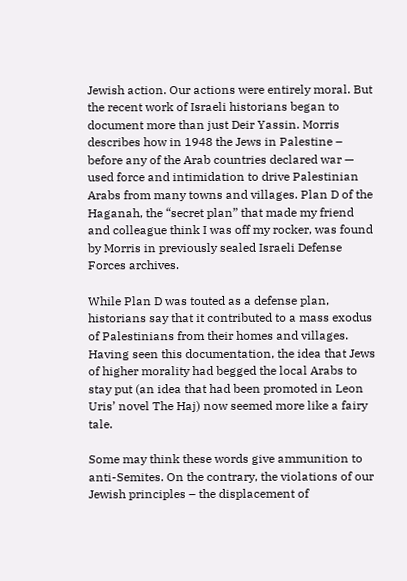Jewish action. Our actions were entirely moral. But the recent work of Israeli historians began to document more than just Deir Yassin. Morris describes how in 1948 the Jews in Palestine – before any of the Arab countries declared war — used force and intimidation to drive Palestinian Arabs from many towns and villages. Plan D of the Haganah, the “secret plan” that made my friend and colleague think I was off my rocker, was found by Morris in previously sealed Israeli Defense Forces archives.

While Plan D was touted as a defense plan, historians say that it contributed to a mass exodus of Palestinians from their homes and villages. Having seen this documentation, the idea that Jews of higher morality had begged the local Arabs to stay put (an idea that had been promoted in Leon Uris’ novel The Haj) now seemed more like a fairy tale.

Some may think these words give ammunition to anti-Semites. On the contrary, the violations of our Jewish principles – the displacement of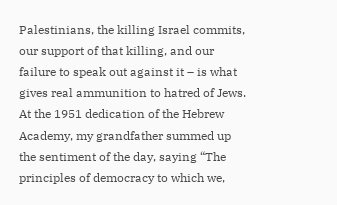Palestinians, the killing Israel commits, our support of that killing, and our failure to speak out against it – is what gives real ammunition to hatred of Jews. At the 1951 dedication of the Hebrew Academy, my grandfather summed up the sentiment of the day, saying “The principles of democracy to which we,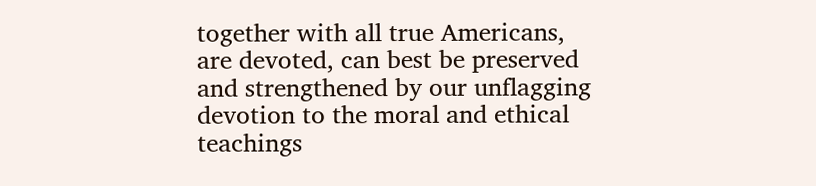together with all true Americans, are devoted, can best be preserved and strengthened by our unflagging devotion to the moral and ethical teachings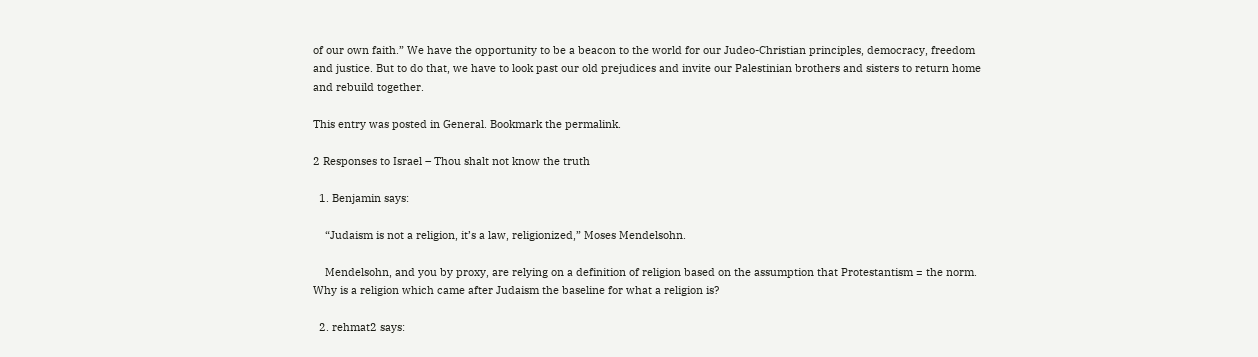of our own faith.” We have the opportunity to be a beacon to the world for our Judeo-Christian principles, democracy, freedom and justice. But to do that, we have to look past our old prejudices and invite our Palestinian brothers and sisters to return home and rebuild together.

This entry was posted in General. Bookmark the permalink.

2 Responses to Israel – Thou shalt not know the truth

  1. Benjamin says:

    “Judaism is not a religion, it’s a law, religionized,” Moses Mendelsohn.

    Mendelsohn, and you by proxy, are relying on a definition of religion based on the assumption that Protestantism = the norm. Why is a religion which came after Judaism the baseline for what a religion is?

  2. rehmat2 says: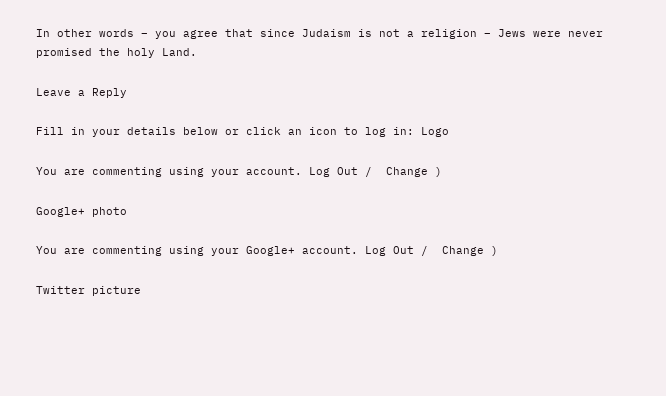In other words – you agree that since Judaism is not a religion – Jews were never promised the holy Land.

Leave a Reply

Fill in your details below or click an icon to log in: Logo

You are commenting using your account. Log Out /  Change )

Google+ photo

You are commenting using your Google+ account. Log Out /  Change )

Twitter picture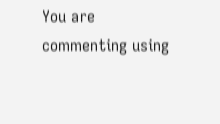You are commenting using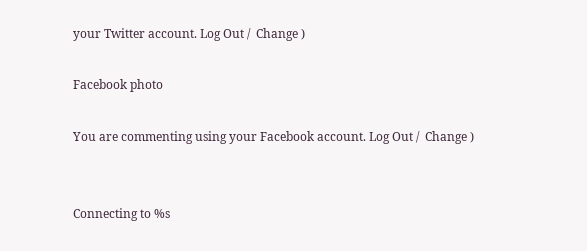your Twitter account. Log Out /  Change )

Facebook photo

You are commenting using your Facebook account. Log Out /  Change )


Connecting to %s